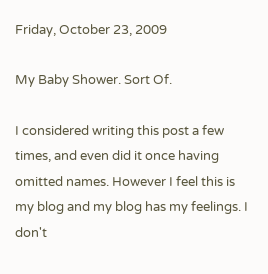Friday, October 23, 2009

My Baby Shower. Sort Of.

I considered writing this post a few times, and even did it once having omitted names. However I feel this is my blog and my blog has my feelings. I don't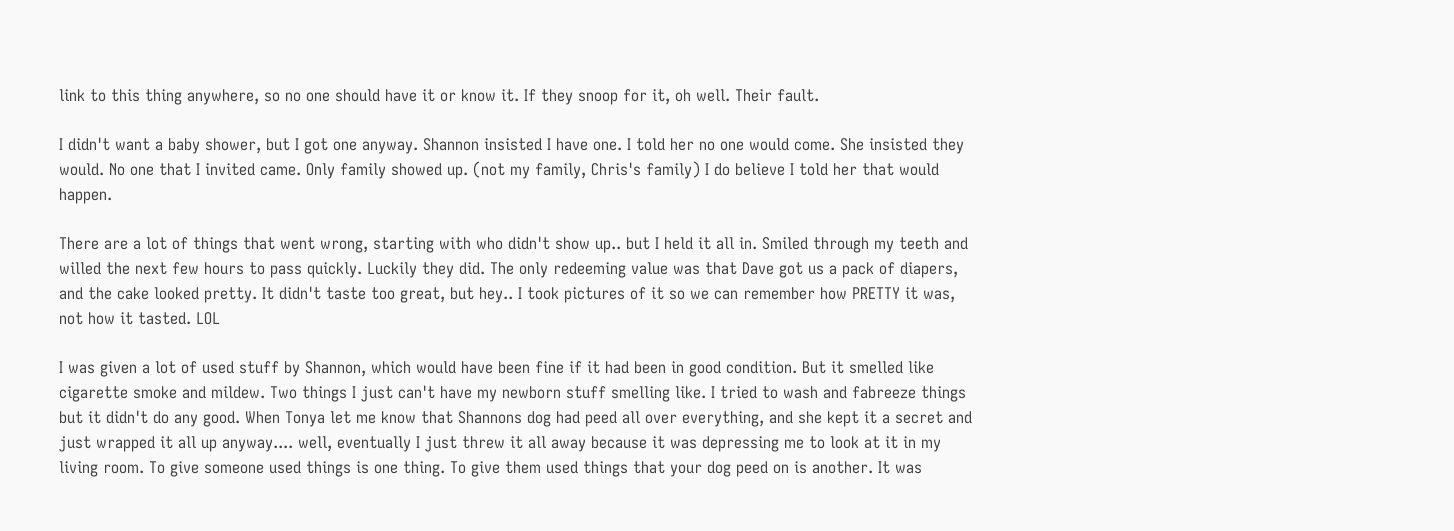link to this thing anywhere, so no one should have it or know it. If they snoop for it, oh well. Their fault.

I didn't want a baby shower, but I got one anyway. Shannon insisted I have one. I told her no one would come. She insisted they would. No one that I invited came. Only family showed up. (not my family, Chris's family) I do believe I told her that would happen.

There are a lot of things that went wrong, starting with who didn't show up.. but I held it all in. Smiled through my teeth and willed the next few hours to pass quickly. Luckily they did. The only redeeming value was that Dave got us a pack of diapers, and the cake looked pretty. It didn't taste too great, but hey.. I took pictures of it so we can remember how PRETTY it was, not how it tasted. LOL

I was given a lot of used stuff by Shannon, which would have been fine if it had been in good condition. But it smelled like cigarette smoke and mildew. Two things I just can't have my newborn stuff smelling like. I tried to wash and fabreeze things but it didn't do any good. When Tonya let me know that Shannons dog had peed all over everything, and she kept it a secret and just wrapped it all up anyway.... well, eventually I just threw it all away because it was depressing me to look at it in my living room. To give someone used things is one thing. To give them used things that your dog peed on is another. It was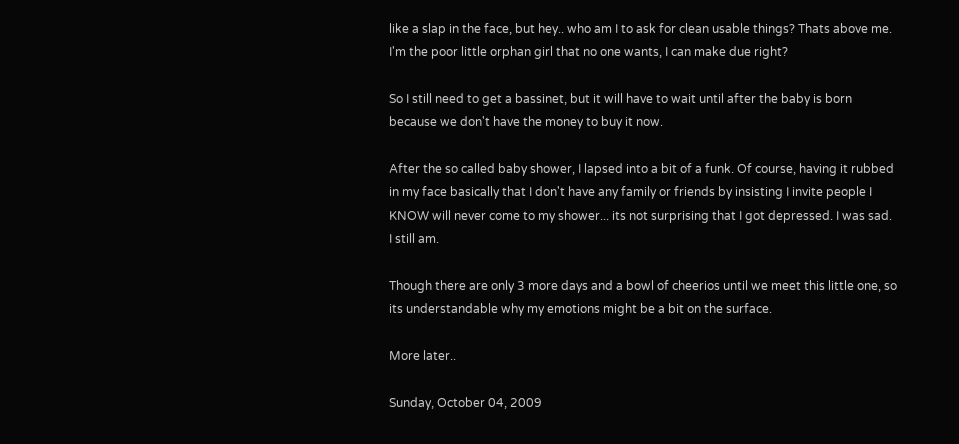like a slap in the face, but hey.. who am I to ask for clean usable things? Thats above me. I'm the poor little orphan girl that no one wants, I can make due right?

So I still need to get a bassinet, but it will have to wait until after the baby is born because we don't have the money to buy it now.

After the so called baby shower, I lapsed into a bit of a funk. Of course, having it rubbed in my face basically that I don't have any family or friends by insisting I invite people I KNOW will never come to my shower... its not surprising that I got depressed. I was sad. I still am.

Though there are only 3 more days and a bowl of cheerios until we meet this little one, so its understandable why my emotions might be a bit on the surface.

More later..

Sunday, October 04, 2009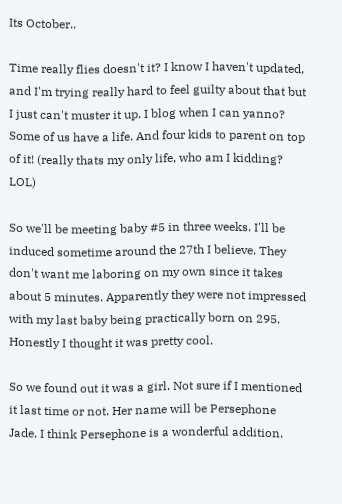Its October..

Time really flies doesn't it? I know I haven't updated, and I'm trying really hard to feel guilty about that but I just can't muster it up. I blog when I can yanno? Some of us have a life. And four kids to parent on top of it! (really thats my only life, who am I kidding? LOL)

So we'll be meeting baby #5 in three weeks. I'll be induced sometime around the 27th I believe. They don't want me laboring on my own since it takes about 5 minutes. Apparently they were not impressed with my last baby being practically born on 295. Honestly I thought it was pretty cool.

So we found out it was a girl. Not sure if I mentioned it last time or not. Her name will be Persephone Jade. I think Persephone is a wonderful addition.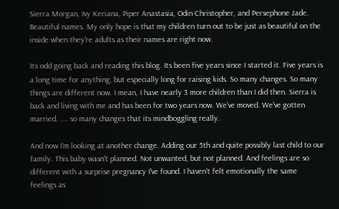Sierra Morgan, Ivy Keriana, Piper Anastasia, Odin Christopher, and Persephone Jade. Beautiful names. My only hope is that my children turn out to be just as beautiful on the inside when they're adults as their names are right now.

Its odd going back and reading this blog. Its been five years since I started it. Five years is a long time for anything, but especially long for raising kids. So many changes. So many things are different now. I mean, I have nearly 3 more children than I did then. Sierra is back and living with me and has been for two years now. We've moved. We've gotten married. .... so many changes that its mindboggling really.

And now I'm looking at another change. Adding our 5th and quite possibly last child to our family. This baby wasn't planned. Not unwanted, but not planned. And feelings are so different with a surprise pregnancy I've found. I haven't felt emotionally the same feelings as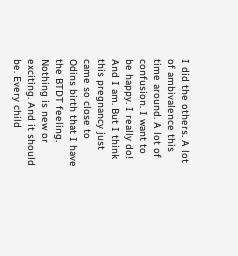I did the others. A lot of ambivalence this time around. A lot of confusion. I want to be happy. I really do! And I am. But I think this pregnancy just came so close to Odins birth that I have the BTDT feeling. Nothing is new or exciting. And it should be. Every child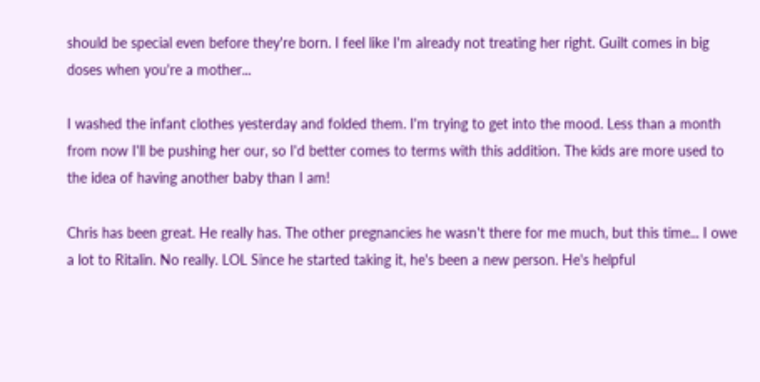should be special even before they're born. I feel like I'm already not treating her right. Guilt comes in big doses when you're a mother...

I washed the infant clothes yesterday and folded them. I'm trying to get into the mood. Less than a month from now I'll be pushing her our, so I'd better comes to terms with this addition. The kids are more used to the idea of having another baby than I am!

Chris has been great. He really has. The other pregnancies he wasn't there for me much, but this time... I owe a lot to Ritalin. No really. LOL Since he started taking it, he's been a new person. He's helpful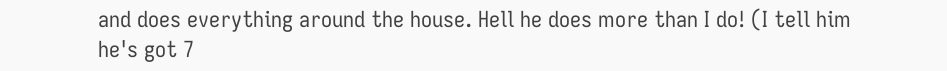and does everything around the house. Hell he does more than I do! (I tell him he's got 7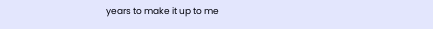years to make it up to me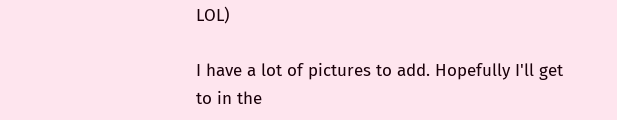LOL)

I have a lot of pictures to add. Hopefully I'll get to in the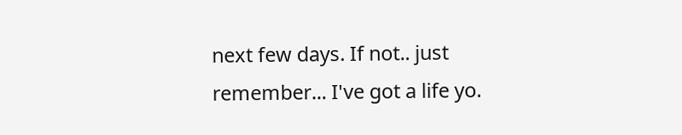next few days. If not.. just remember... I've got a life yo.